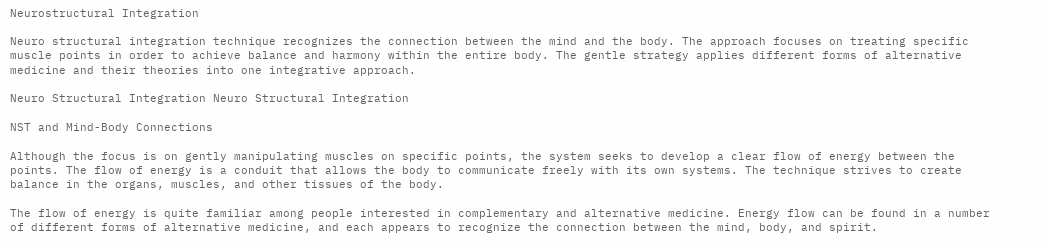Neurostructural Integration

Neuro structural integration technique recognizes the connection between the mind and the body. The approach focuses on treating specific muscle points in order to achieve balance and harmony within the entire body. The gentle strategy applies different forms of alternative medicine and their theories into one integrative approach.

Neuro Structural Integration Neuro Structural Integration

NST and Mind-Body Connections

Although the focus is on gently manipulating muscles on specific points, the system seeks to develop a clear flow of energy between the points. The flow of energy is a conduit that allows the body to communicate freely with its own systems. The technique strives to create balance in the organs, muscles, and other tissues of the body.

The flow of energy is quite familiar among people interested in complementary and alternative medicine. Energy flow can be found in a number of different forms of alternative medicine, and each appears to recognize the connection between the mind, body, and spirit.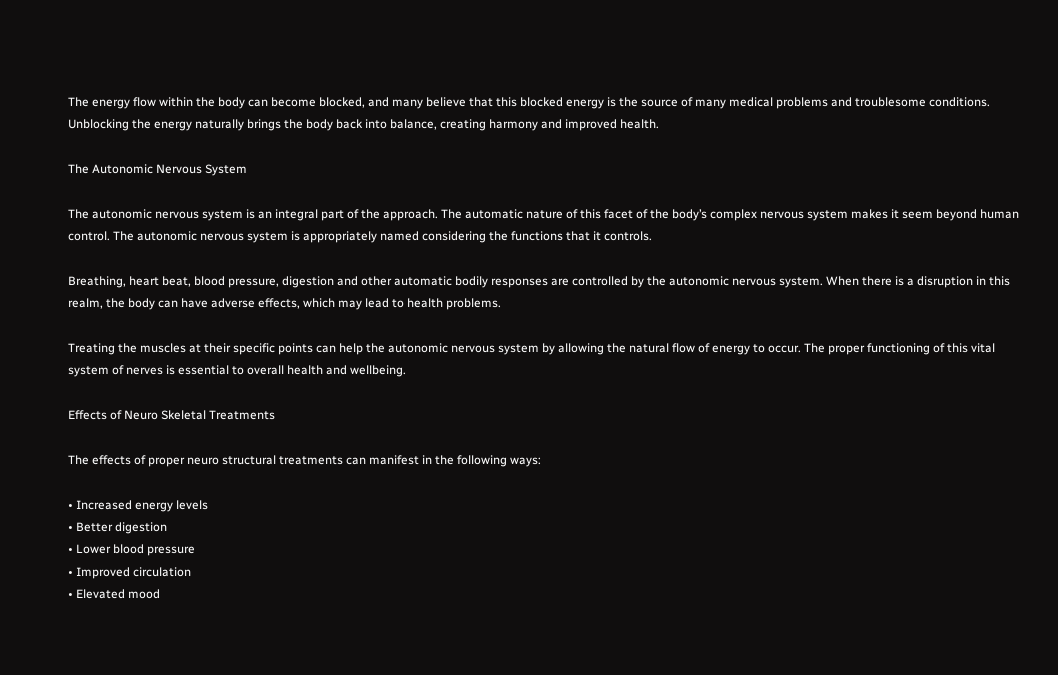The energy flow within the body can become blocked, and many believe that this blocked energy is the source of many medical problems and troublesome conditions. Unblocking the energy naturally brings the body back into balance, creating harmony and improved health.

The Autonomic Nervous System

The autonomic nervous system is an integral part of the approach. The automatic nature of this facet of the body’s complex nervous system makes it seem beyond human control. The autonomic nervous system is appropriately named considering the functions that it controls.

Breathing, heart beat, blood pressure, digestion and other automatic bodily responses are controlled by the autonomic nervous system. When there is a disruption in this realm, the body can have adverse effects, which may lead to health problems.

Treating the muscles at their specific points can help the autonomic nervous system by allowing the natural flow of energy to occur. The proper functioning of this vital system of nerves is essential to overall health and wellbeing.

Effects of Neuro Skeletal Treatments

The effects of proper neuro structural treatments can manifest in the following ways:

• Increased energy levels
• Better digestion
• Lower blood pressure
• Improved circulation
• Elevated mood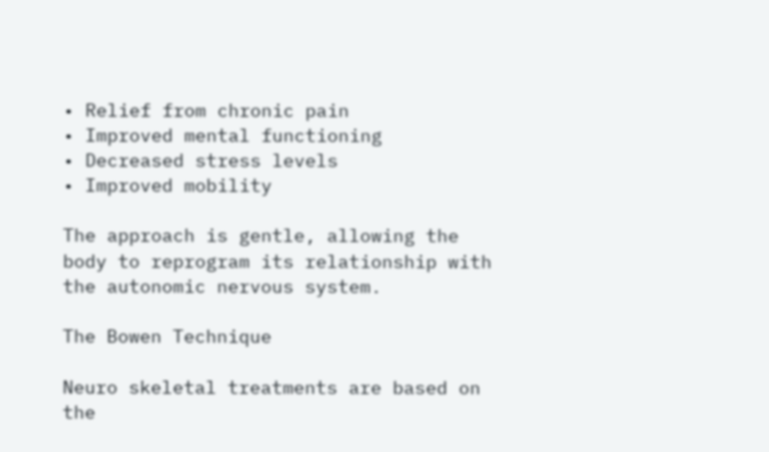• Relief from chronic pain
• Improved mental functioning
• Decreased stress levels
• Improved mobility

The approach is gentle, allowing the body to reprogram its relationship with the autonomic nervous system.

The Bowen Technique

Neuro skeletal treatments are based on the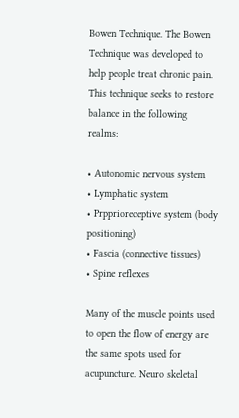Bowen Technique. The Bowen Technique was developed to help people treat chronic pain. This technique seeks to restore balance in the following realms:

• Autonomic nervous system
• Lymphatic system
• Prpprioreceptive system (body positioning)
• Fascia (connective tissues)
• Spine reflexes

Many of the muscle points used to open the flow of energy are the same spots used for acupuncture. Neuro skeletal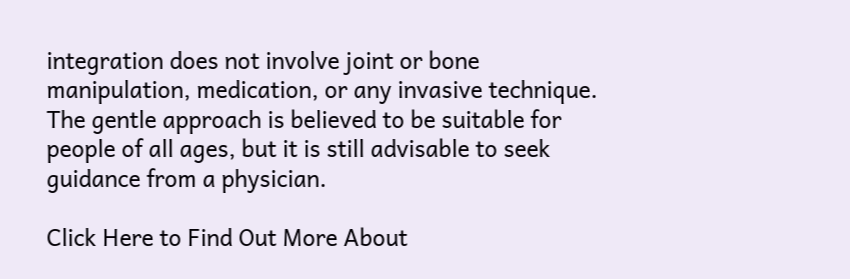integration does not involve joint or bone manipulation, medication, or any invasive technique. The gentle approach is believed to be suitable for people of all ages, but it is still advisable to seek guidance from a physician.

Click Here to Find Out More About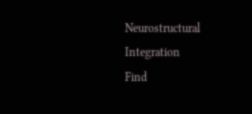Neurostructural Integration
Find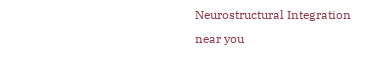Neurostructural Integration near you